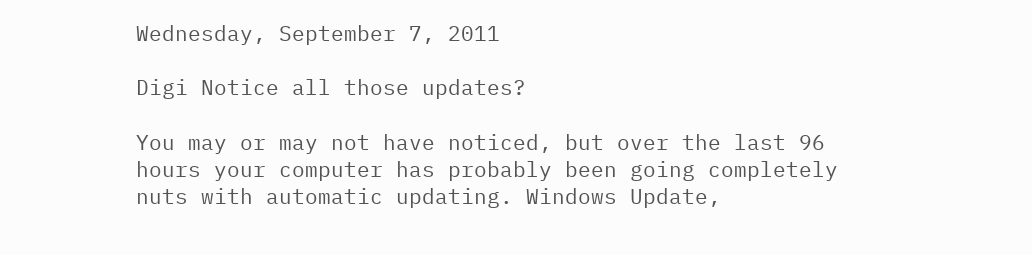Wednesday, September 7, 2011

Digi Notice all those updates?

You may or may not have noticed, but over the last 96 hours your computer has probably been going completely nuts with automatic updating. Windows Update,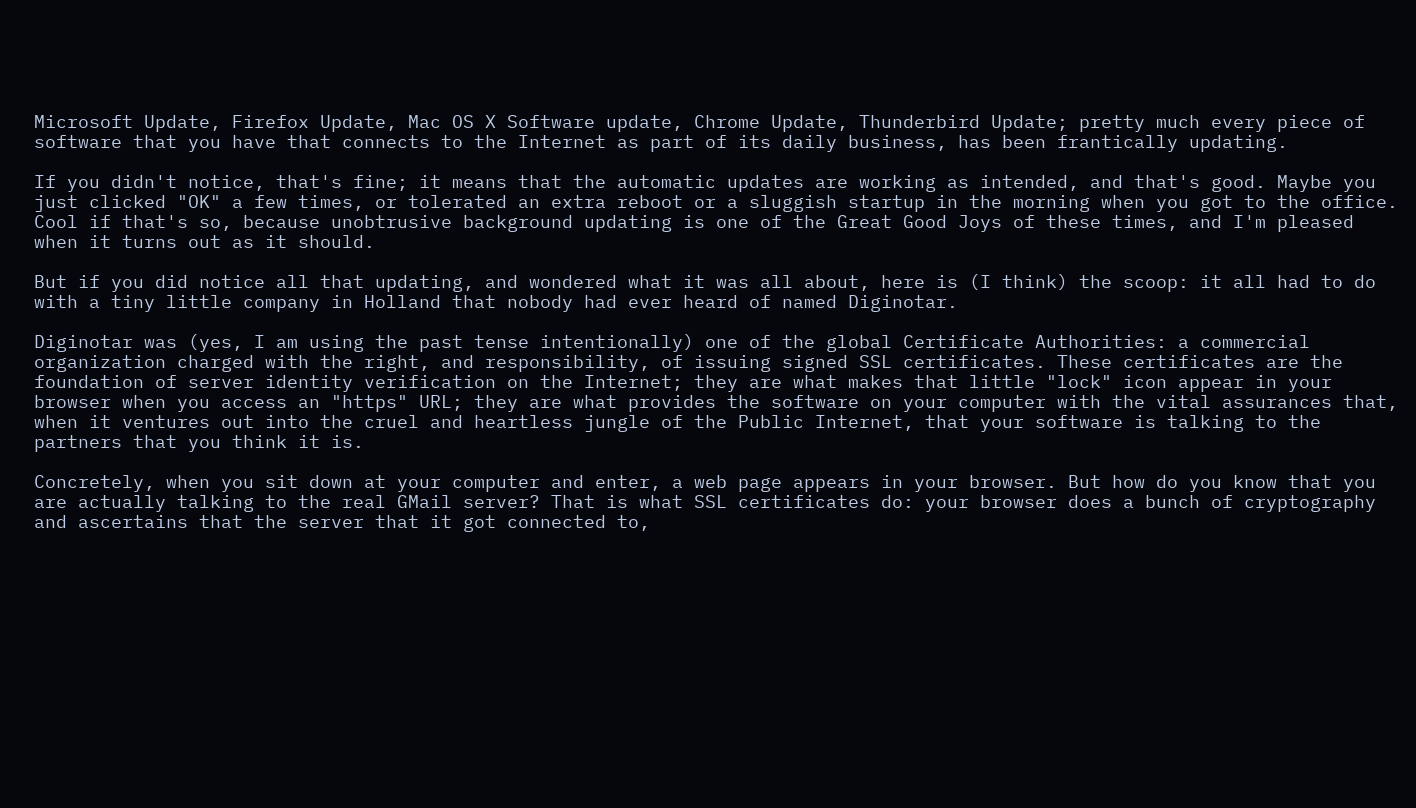Microsoft Update, Firefox Update, Mac OS X Software update, Chrome Update, Thunderbird Update; pretty much every piece of software that you have that connects to the Internet as part of its daily business, has been frantically updating.

If you didn't notice, that's fine; it means that the automatic updates are working as intended, and that's good. Maybe you just clicked "OK" a few times, or tolerated an extra reboot or a sluggish startup in the morning when you got to the office. Cool if that's so, because unobtrusive background updating is one of the Great Good Joys of these times, and I'm pleased when it turns out as it should.

But if you did notice all that updating, and wondered what it was all about, here is (I think) the scoop: it all had to do with a tiny little company in Holland that nobody had ever heard of named Diginotar.

Diginotar was (yes, I am using the past tense intentionally) one of the global Certificate Authorities: a commercial organization charged with the right, and responsibility, of issuing signed SSL certificates. These certificates are the foundation of server identity verification on the Internet; they are what makes that little "lock" icon appear in your browser when you access an "https" URL; they are what provides the software on your computer with the vital assurances that, when it ventures out into the cruel and heartless jungle of the Public Internet, that your software is talking to the partners that you think it is.

Concretely, when you sit down at your computer and enter, a web page appears in your browser. But how do you know that you are actually talking to the real GMail server? That is what SSL certificates do: your browser does a bunch of cryptography and ascertains that the server that it got connected to,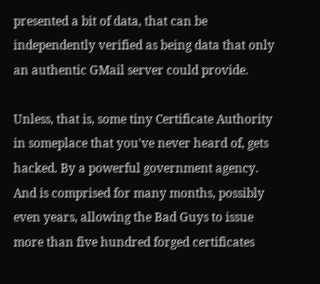presented a bit of data, that can be independently verified as being data that only an authentic GMail server could provide.

Unless, that is, some tiny Certificate Authority in someplace that you've never heard of, gets hacked. By a powerful government agency. And is comprised for many months, possibly even years, allowing the Bad Guys to issue more than five hundred forged certificates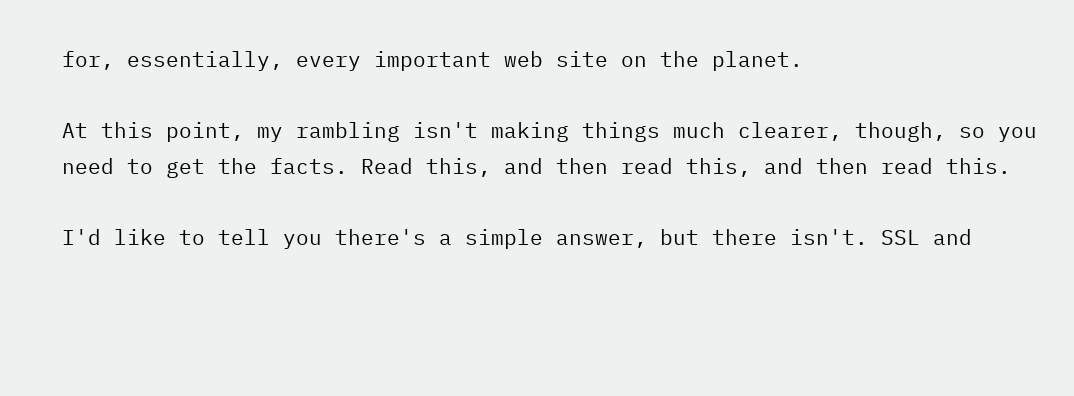for, essentially, every important web site on the planet.

At this point, my rambling isn't making things much clearer, though, so you need to get the facts. Read this, and then read this, and then read this.

I'd like to tell you there's a simple answer, but there isn't. SSL and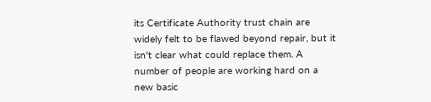its Certificate Authority trust chain are widely felt to be flawed beyond repair, but it isn't clear what could replace them. A number of people are working hard on a new basic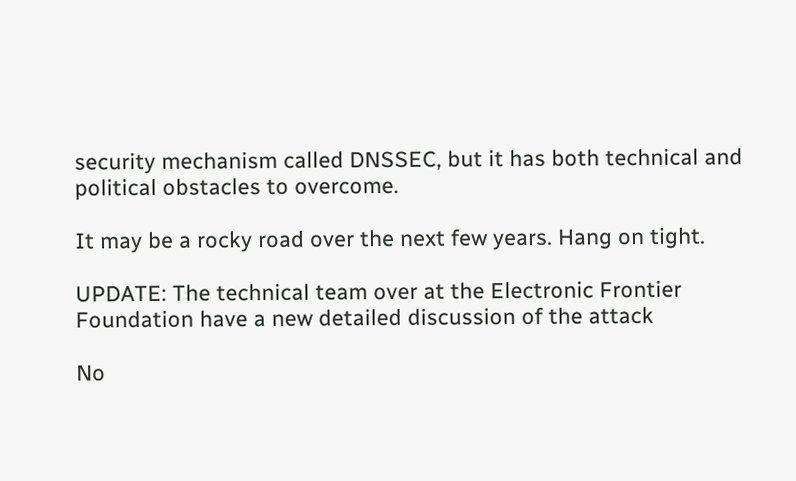security mechanism called DNSSEC, but it has both technical and political obstacles to overcome.

It may be a rocky road over the next few years. Hang on tight.

UPDATE: The technical team over at the Electronic Frontier Foundation have a new detailed discussion of the attack

No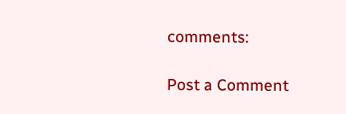comments:

Post a Comment